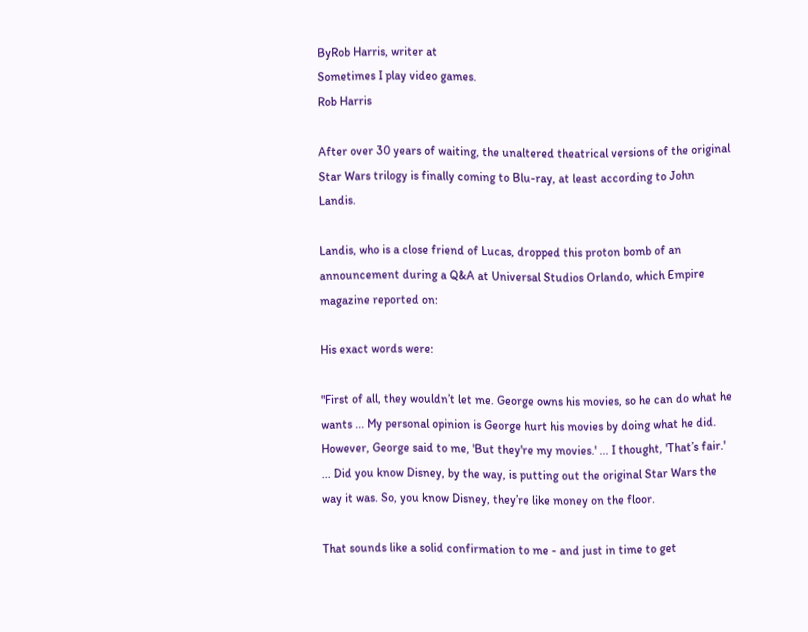ByRob Harris, writer at
Sometimes I play video games.
Rob Harris

After over 30 years of waiting, the unaltered theatrical versions of the original Star Wars trilogy is finally coming to Blu-ray, at least according to John Landis.

Landis, who is a close friend of Lucas, dropped this proton bomb of an announcement during a Q&A at Universal Studios Orlando, which Empire magazine reported on:

His exact words were:

"First of all, they wouldn’t let me. George owns his movies, so he can do what he wants ... My personal opinion is George hurt his movies by doing what he did. However, George said to me, 'But they're my movies.' ... I thought, 'That’s fair.' ... Did you know Disney, by the way, is putting out the original Star Wars the way it was. So, you know Disney, they’re like money on the floor.

That sounds like a solid confirmation to me - and just in time to get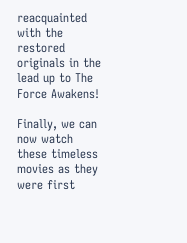reacquainted with the restored originals in the lead up to The Force Awakens!

Finally, we can now watch these timeless movies as they were first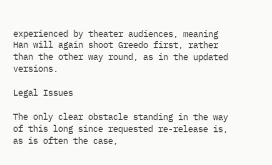experienced by theater audiences, meaning Han will again shoot Greedo first, rather than the other way round, as in the updated versions.

Legal Issues

The only clear obstacle standing in the way of this long since requested re-release is, as is often the case,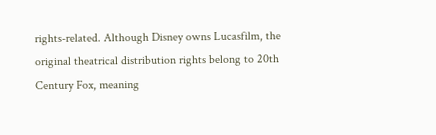rights-related. Although Disney owns Lucasfilm, the original theatrical distribution rights belong to 20th Century Fox, meaning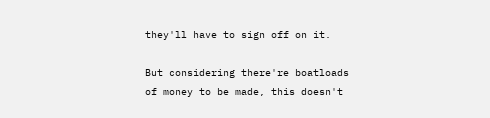they'll have to sign off on it.

But considering there're boatloads of money to be made, this doesn't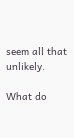seem all that unlikely.

What do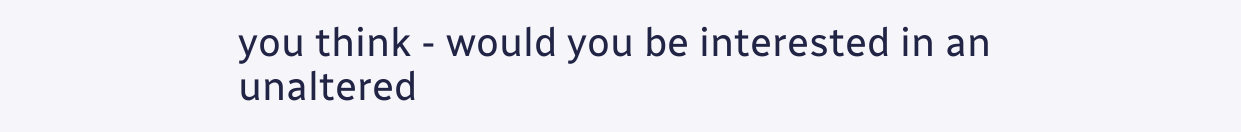you think - would you be interested in an unaltered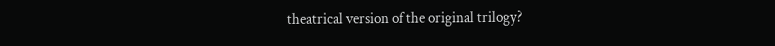theatrical version of the original trilogy?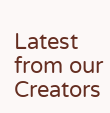Latest from our Creators